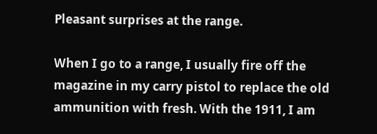Pleasant surprises at the range.

When I go to a range, I usually fire off the magazine in my carry pistol to replace the old ammunition with fresh. With the 1911, I am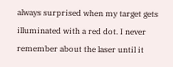always surprised when my target gets illuminated with a red dot. I never remember about the laser until it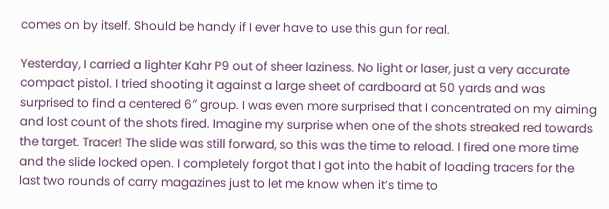comes on by itself. Should be handy if I ever have to use this gun for real.

Yesterday, I carried a lighter Kahr P9 out of sheer laziness. No light or laser, just a very accurate compact pistol. I tried shooting it against a large sheet of cardboard at 50 yards and was surprised to find a centered 6″ group. I was even more surprised that I concentrated on my aiming and lost count of the shots fired. Imagine my surprise when one of the shots streaked red towards the target. Tracer! The slide was still forward, so this was the time to reload. I fired one more time and the slide locked open. I completely forgot that I got into the habit of loading tracers for the last two rounds of carry magazines just to let me know when it’s time to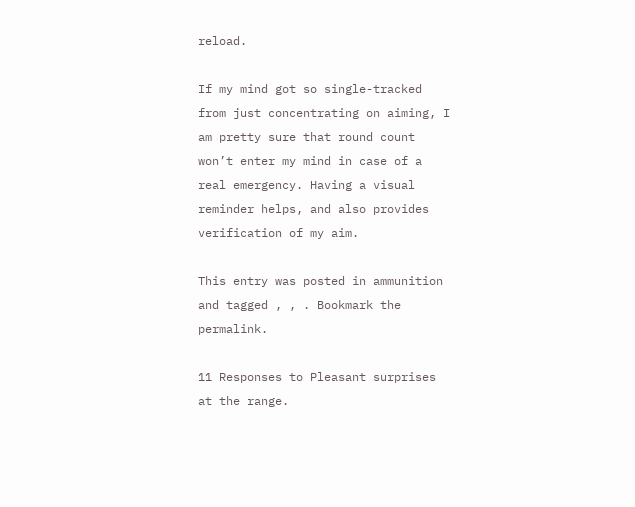reload.

If my mind got so single-tracked from just concentrating on aiming, I am pretty sure that round count won’t enter my mind in case of a real emergency. Having a visual reminder helps, and also provides verification of my aim.

This entry was posted in ammunition and tagged , , . Bookmark the permalink.

11 Responses to Pleasant surprises at the range.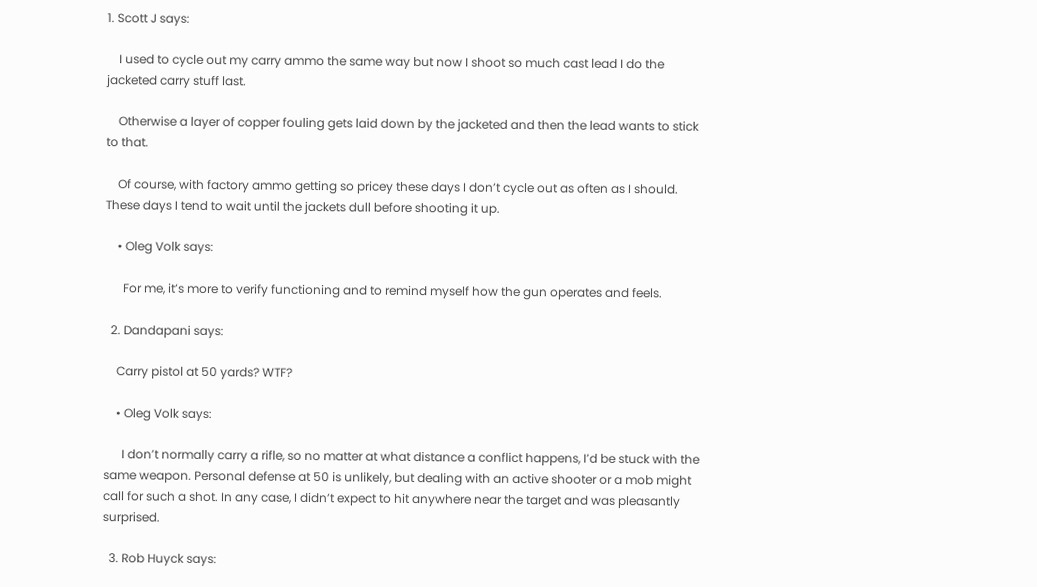1. Scott J says:

    I used to cycle out my carry ammo the same way but now I shoot so much cast lead I do the jacketed carry stuff last.

    Otherwise a layer of copper fouling gets laid down by the jacketed and then the lead wants to stick to that.

    Of course, with factory ammo getting so pricey these days I don’t cycle out as often as I should. These days I tend to wait until the jackets dull before shooting it up.

    • Oleg Volk says:

      For me, it’s more to verify functioning and to remind myself how the gun operates and feels.

  2. Dandapani says:

    Carry pistol at 50 yards? WTF?

    • Oleg Volk says:

      I don’t normally carry a rifle, so no matter at what distance a conflict happens, I’d be stuck with the same weapon. Personal defense at 50 is unlikely, but dealing with an active shooter or a mob might call for such a shot. In any case, I didn’t expect to hit anywhere near the target and was pleasantly surprised.

  3. Rob Huyck says: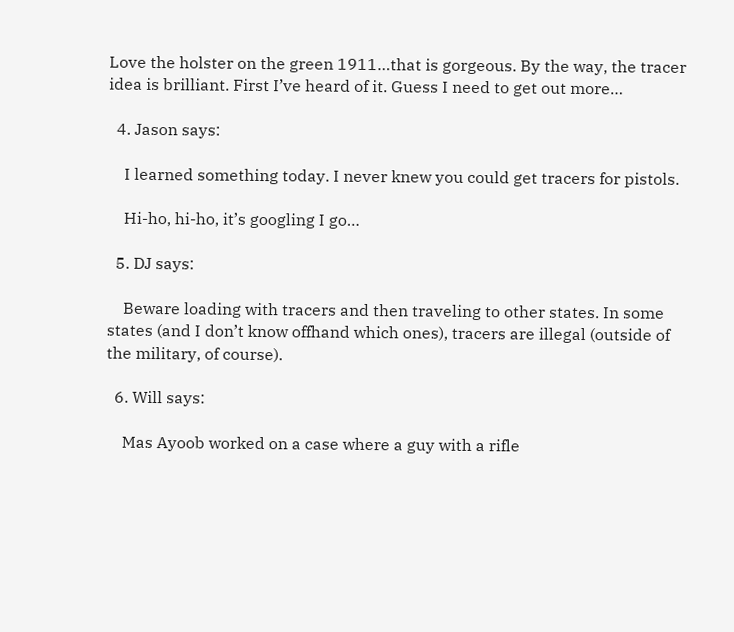Love the holster on the green 1911…that is gorgeous. By the way, the tracer idea is brilliant. First I’ve heard of it. Guess I need to get out more…

  4. Jason says:

    I learned something today. I never knew you could get tracers for pistols.

    Hi-ho, hi-ho, it’s googling I go…

  5. DJ says:

    Beware loading with tracers and then traveling to other states. In some states (and I don’t know offhand which ones), tracers are illegal (outside of the military, of course).

  6. Will says:

    Mas Ayoob worked on a case where a guy with a rifle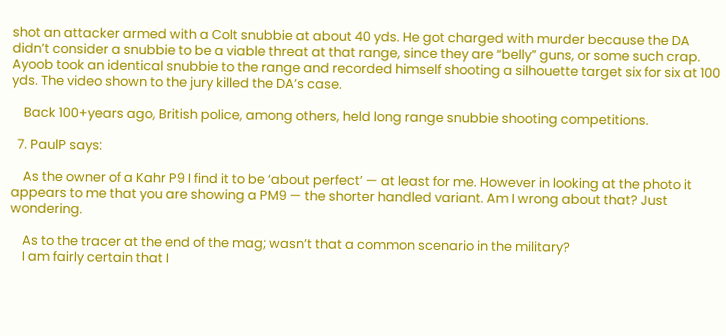shot an attacker armed with a Colt snubbie at about 40 yds. He got charged with murder because the DA didn’t consider a snubbie to be a viable threat at that range, since they are “belly” guns, or some such crap. Ayoob took an identical snubbie to the range and recorded himself shooting a silhouette target six for six at 100 yds. The video shown to the jury killed the DA’s case.

    Back 100+years ago, British police, among others, held long range snubbie shooting competitions.

  7. PaulP says:

    As the owner of a Kahr P9 I find it to be ‘about perfect’ — at least for me. However in looking at the photo it appears to me that you are showing a PM9 — the shorter handled variant. Am I wrong about that? Just wondering.

    As to the tracer at the end of the mag; wasn’t that a common scenario in the military?
    I am fairly certain that I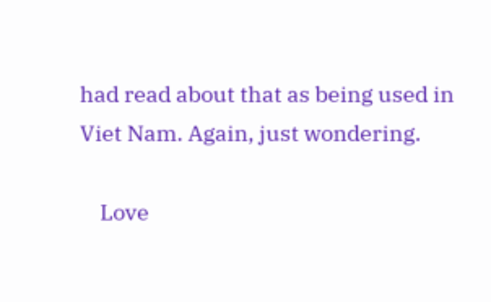had read about that as being used in Viet Nam. Again, just wondering.

    Love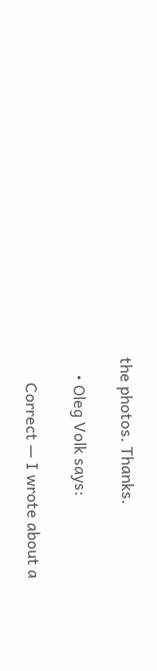the photos. Thanks.

    • Oleg Volk says:

      Correct — I wrote about a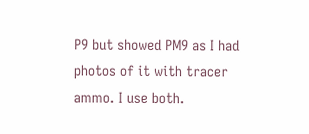P9 but showed PM9 as I had photos of it with tracer ammo. I use both.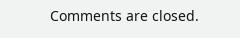Comments are closed.